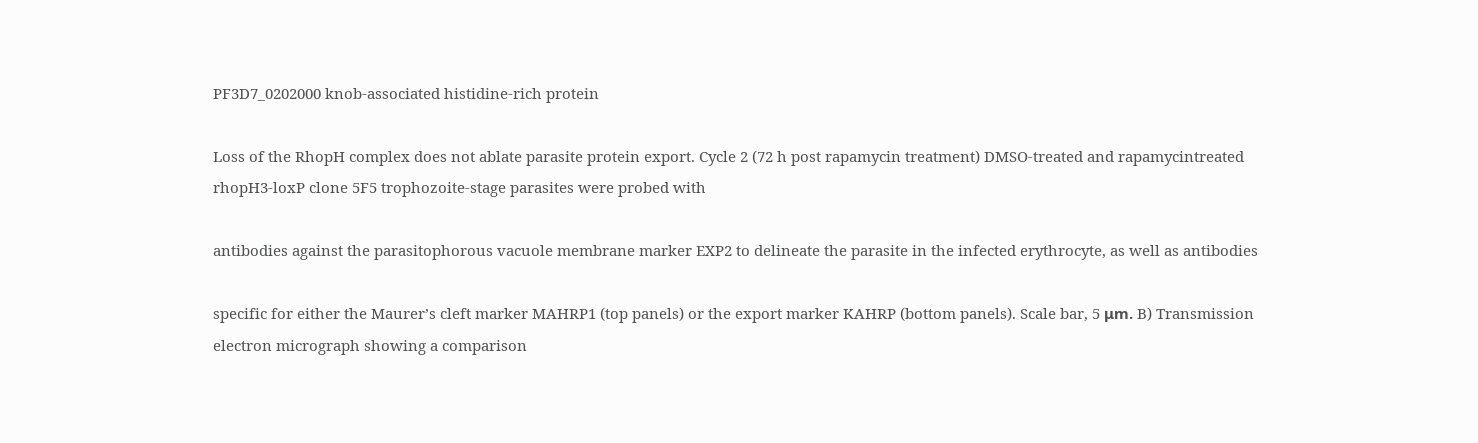PF3D7_0202000 knob-associated histidine-rich protein

Loss of the RhopH complex does not ablate parasite protein export. Cycle 2 (72 h post rapamycin treatment) DMSO-treated and rapamycintreated rhopH3-loxP clone 5F5 trophozoite-stage parasites were probed with

antibodies against the parasitophorous vacuole membrane marker EXP2 to delineate the parasite in the infected erythrocyte, as well as antibodies

specific for either the Maurer’s cleft marker MAHRP1 (top panels) or the export marker KAHRP (bottom panels). Scale bar, 5 μm. B) Transmission electron micrograph showing a comparison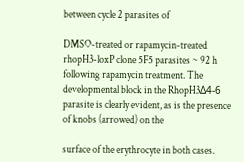between cycle 2 parasites of

DMSO-treated or rapamycin-treated rhopH3-loxP clone 5F5 parasites ~ 92 h following rapamycin treatment. The developmental block in the RhopH3Δ4-6 parasite is clearly evident, as is the presence of knobs (arrowed) on the

surface of the erythrocyte in both cases.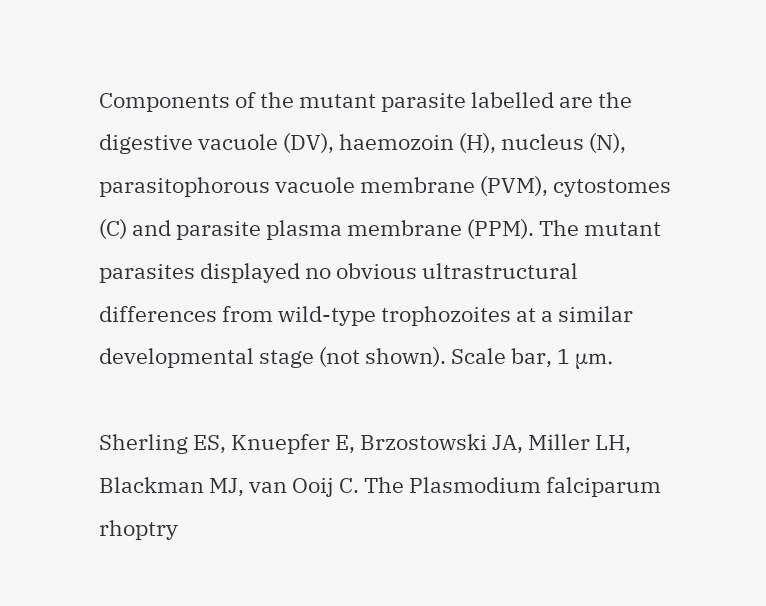Components of the mutant parasite labelled are the digestive vacuole (DV), haemozoin (H), nucleus (N), parasitophorous vacuole membrane (PVM), cytostomes (C) and parasite plasma membrane (PPM). The mutant parasites displayed no obvious ultrastructural differences from wild-type trophozoites at a similar developmental stage (not shown). Scale bar, 1 μm.

Sherling ES, Knuepfer E, Brzostowski JA, Miller LH, Blackman MJ, van Ooij C. The Plasmodium falciparum rhoptry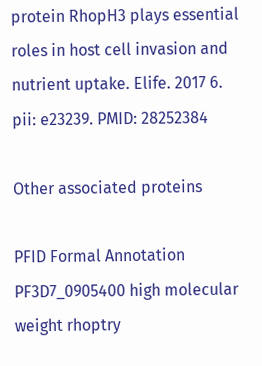protein RhopH3 plays essential roles in host cell invasion and nutrient uptake. Elife. 2017 6. pii: e23239. PMID: 28252384

Other associated proteins

PFID Formal Annotation
PF3D7_0905400 high molecular weight rhoptry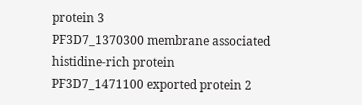protein 3
PF3D7_1370300 membrane associated histidine-rich protein
PF3D7_1471100 exported protein 2